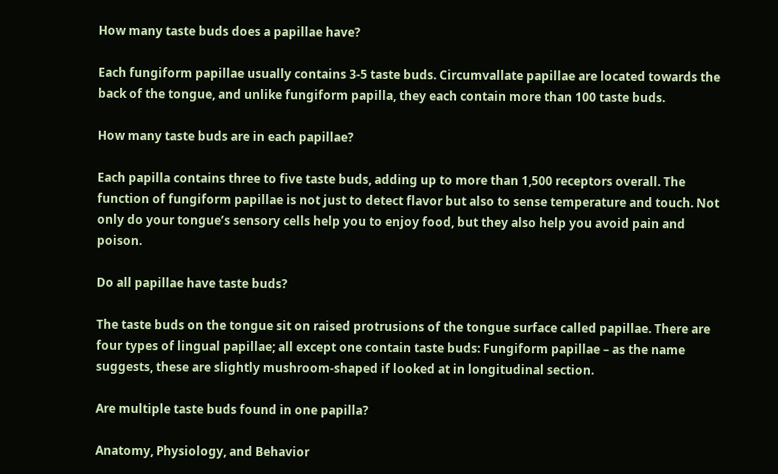How many taste buds does a papillae have?

Each fungiform papillae usually contains 3-5 taste buds. Circumvallate papillae are located towards the back of the tongue, and unlike fungiform papilla, they each contain more than 100 taste buds.

How many taste buds are in each papillae?

Each papilla contains three to five taste buds, adding up to more than 1,500 receptors overall. The function of fungiform papillae is not just to detect flavor but also to sense temperature and touch. Not only do your tongue’s sensory cells help you to enjoy food, but they also help you avoid pain and poison.

Do all papillae have taste buds?

The taste buds on the tongue sit on raised protrusions of the tongue surface called papillae. There are four types of lingual papillae; all except one contain taste buds: Fungiform papillae – as the name suggests, these are slightly mushroom-shaped if looked at in longitudinal section.

Are multiple taste buds found in one papilla?

Anatomy, Physiology, and Behavior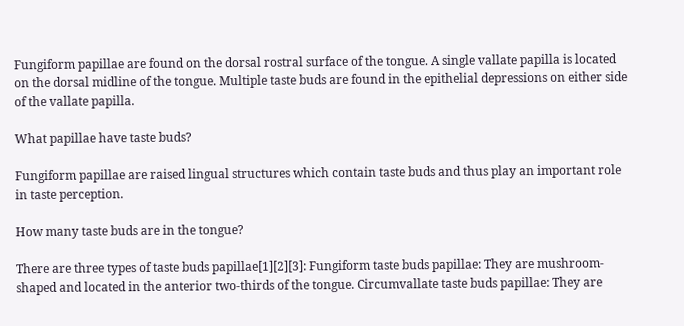Fungiform papillae are found on the dorsal rostral surface of the tongue. A single vallate papilla is located on the dorsal midline of the tongue. Multiple taste buds are found in the epithelial depressions on either side of the vallate papilla.

What papillae have taste buds?

Fungiform papillae are raised lingual structures which contain taste buds and thus play an important role in taste perception.

How many taste buds are in the tongue?

There are three types of taste buds papillae[1][2][3]: Fungiform taste buds papillae: They are mushroom-shaped and located in the anterior two-thirds of the tongue. Circumvallate taste buds papillae: They are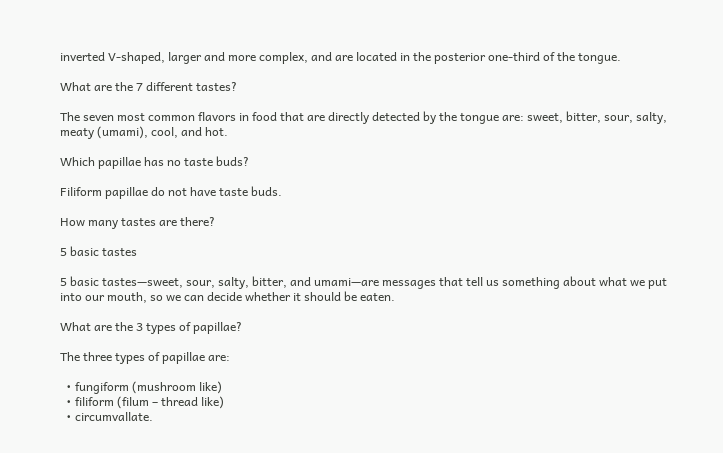inverted V-shaped, larger and more complex, and are located in the posterior one-third of the tongue.

What are the 7 different tastes?

The seven most common flavors in food that are directly detected by the tongue are: sweet, bitter, sour, salty, meaty (umami), cool, and hot.

Which papillae has no taste buds?

Filiform papillae do not have taste buds.

How many tastes are there?

5 basic tastes

5 basic tastes—sweet, sour, salty, bitter, and umami—are messages that tell us something about what we put into our mouth, so we can decide whether it should be eaten.

What are the 3 types of papillae?

The three types of papillae are:

  • fungiform (mushroom like)
  • filiform (filum – thread like)
  • circumvallate.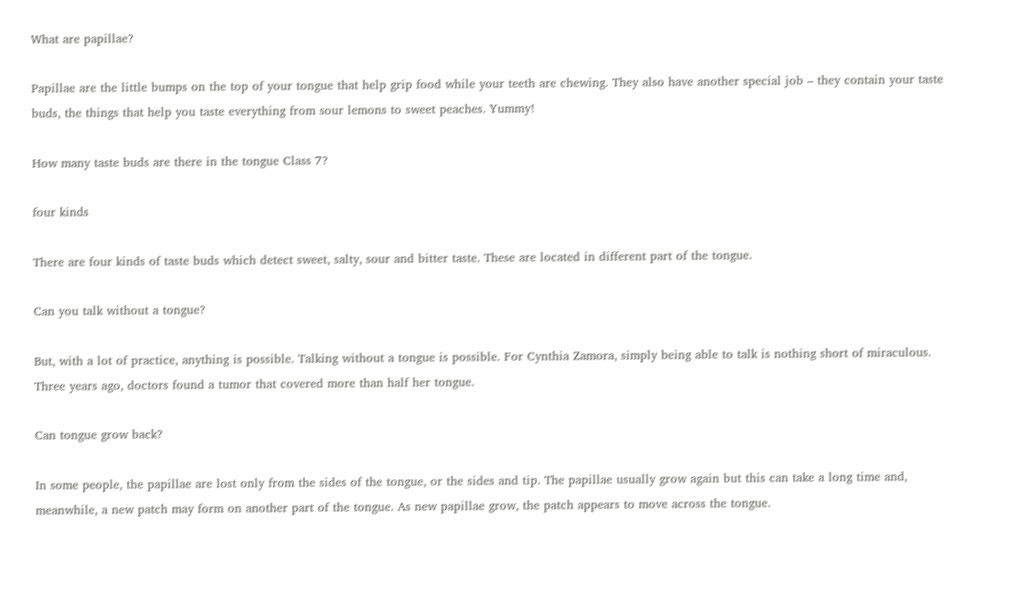What are papillae?

Papillae are the little bumps on the top of your tongue that help grip food while your teeth are chewing. They also have another special job – they contain your taste buds, the things that help you taste everything from sour lemons to sweet peaches. Yummy!

How many taste buds are there in the tongue Class 7?

four kinds

There are four kinds of taste buds which detect sweet, salty, sour and bitter taste. These are located in different part of the tongue.

Can you talk without a tongue?

But, with a lot of practice, anything is possible. Talking without a tongue is possible. For Cynthia Zamora, simply being able to talk is nothing short of miraculous. Three years ago, doctors found a tumor that covered more than half her tongue.

Can tongue grow back?

In some people, the papillae are lost only from the sides of the tongue, or the sides and tip. The papillae usually grow again but this can take a long time and, meanwhile, a new patch may form on another part of the tongue. As new papillae grow, the patch appears to move across the tongue.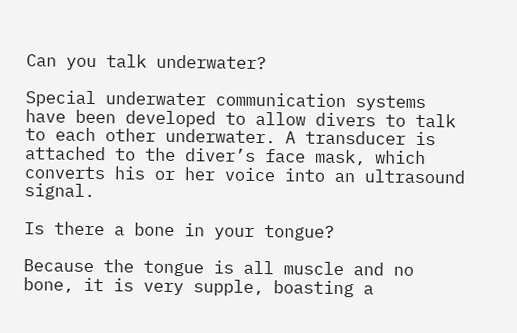Can you talk underwater?

Special underwater communication systems have been developed to allow divers to talk to each other underwater. A transducer is attached to the diver’s face mask, which converts his or her voice into an ultrasound signal.

Is there a bone in your tongue?

Because the tongue is all muscle and no bone, it is very supple, boasting a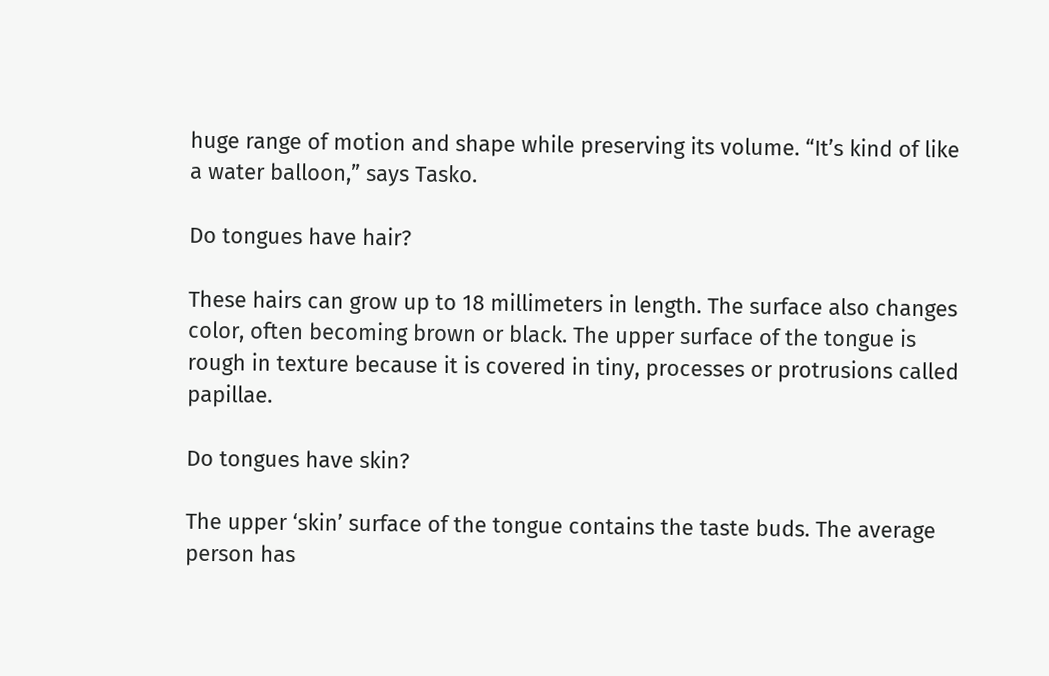huge range of motion and shape while preserving its volume. “It’s kind of like a water balloon,” says Tasko.

Do tongues have hair?

These hairs can grow up to 18 millimeters in length. The surface also changes color, often becoming brown or black. The upper surface of the tongue is rough in texture because it is covered in tiny, processes or protrusions called papillae.

Do tongues have skin?

The upper ‘skin’ surface of the tongue contains the taste buds. The average person has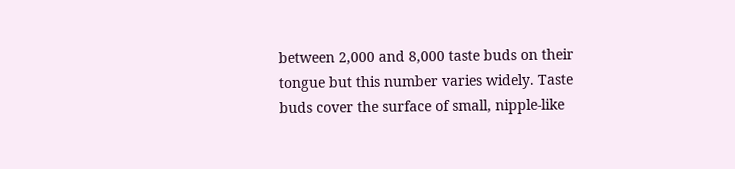between 2,000 and 8,000 taste buds on their tongue but this number varies widely. Taste buds cover the surface of small, nipple-like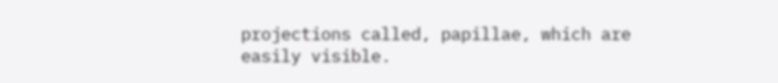projections called, papillae, which are easily visible.